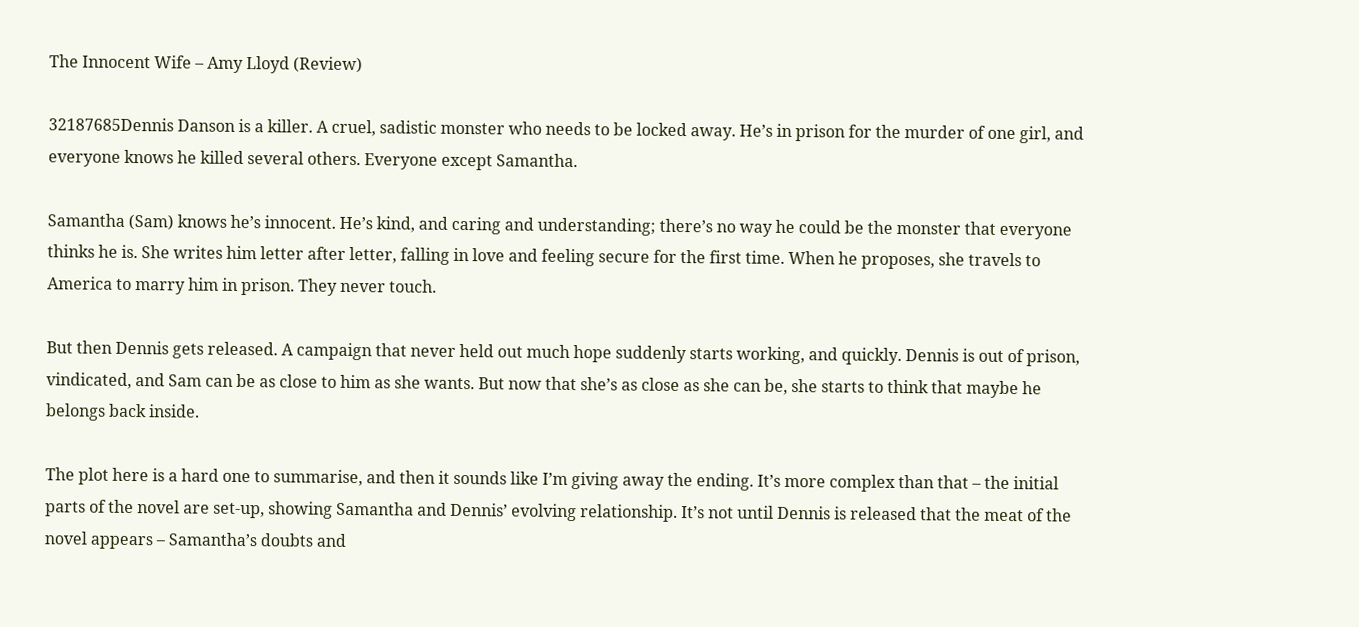The Innocent Wife – Amy Lloyd (Review)

32187685Dennis Danson is a killer. A cruel, sadistic monster who needs to be locked away. He’s in prison for the murder of one girl, and everyone knows he killed several others. Everyone except Samantha.

Samantha (Sam) knows he’s innocent. He’s kind, and caring and understanding; there’s no way he could be the monster that everyone thinks he is. She writes him letter after letter, falling in love and feeling secure for the first time. When he proposes, she travels to America to marry him in prison. They never touch.

But then Dennis gets released. A campaign that never held out much hope suddenly starts working, and quickly. Dennis is out of prison, vindicated, and Sam can be as close to him as she wants. But now that she’s as close as she can be, she starts to think that maybe he belongs back inside.

The plot here is a hard one to summarise, and then it sounds like I’m giving away the ending. It’s more complex than that – the initial parts of the novel are set-up, showing Samantha and Dennis’ evolving relationship. It’s not until Dennis is released that the meat of the novel appears – Samantha’s doubts and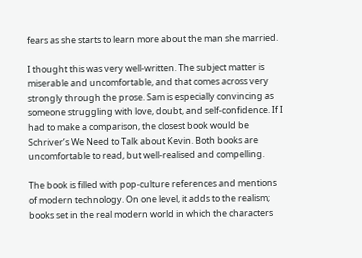fears as she starts to learn more about the man she married.

I thought this was very well-written. The subject matter is miserable and uncomfortable, and that comes across very strongly through the prose. Sam is especially convincing as someone struggling with love, doubt, and self-confidence. If I had to make a comparison, the closest book would be Schriver’s We Need to Talk about Kevin. Both books are uncomfortable to read, but well-realised and compelling.

The book is filled with pop-culture references and mentions of modern technology. On one level, it adds to the realism; books set in the real modern world in which the characters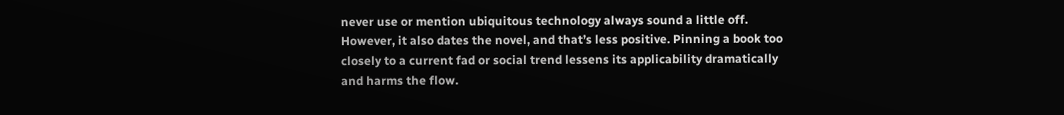never use or mention ubiquitous technology always sound a little off. However, it also dates the novel, and that’s less positive. Pinning a book too closely to a current fad or social trend lessens its applicability dramatically and harms the flow.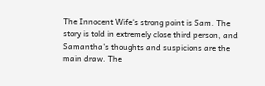The Innocent Wife‘s strong point is Sam. The story is told in extremely close third person, and Samantha’s thoughts and suspicions are the main draw. The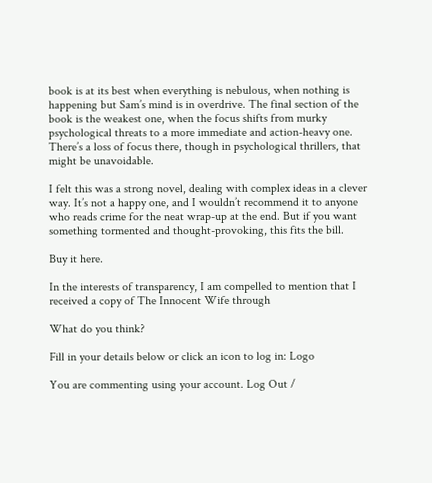book is at its best when everything is nebulous, when nothing is happening but Sam’s mind is in overdrive. The final section of the book is the weakest one, when the focus shifts from murky psychological threats to a more immediate and action-heavy one. There’s a loss of focus there, though in psychological thrillers, that might be unavoidable.

I felt this was a strong novel, dealing with complex ideas in a clever way. It’s not a happy one, and I wouldn’t recommend it to anyone who reads crime for the neat wrap-up at the end. But if you want something tormented and thought-provoking, this fits the bill.

Buy it here.

In the interests of transparency, I am compelled to mention that I received a copy of The Innocent Wife through

What do you think?

Fill in your details below or click an icon to log in: Logo

You are commenting using your account. Log Out /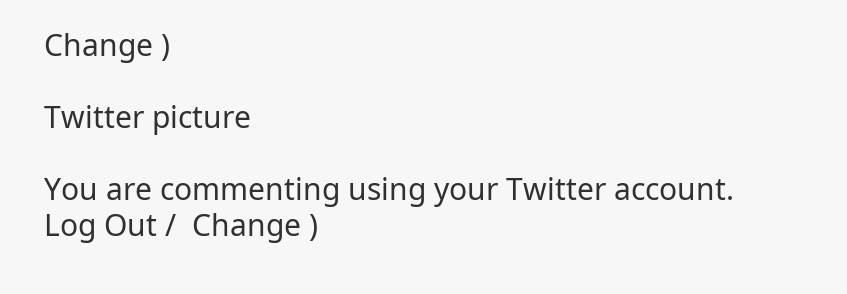Change )

Twitter picture

You are commenting using your Twitter account. Log Out /  Change )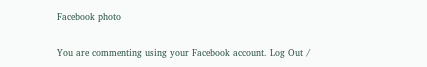Facebook photo

You are commenting using your Facebook account. Log Out /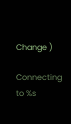Change )

Connecting to %s